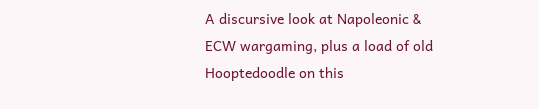A discursive look at Napoleonic & ECW wargaming, plus a load of old Hooptedoodle on this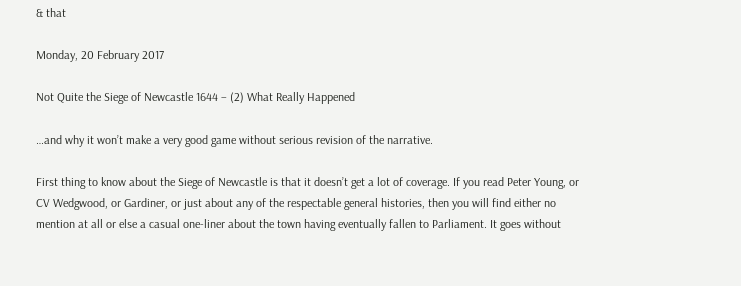& that

Monday, 20 February 2017

Not Quite the Siege of Newcastle 1644 – (2) What Really Happened

…and why it won’t make a very good game without serious revision of the narrative.

First thing to know about the Siege of Newcastle is that it doesn’t get a lot of coverage. If you read Peter Young, or CV Wedgwood, or Gardiner, or just about any of the respectable general histories, then you will find either no mention at all or else a casual one-liner about the town having eventually fallen to Parliament. It goes without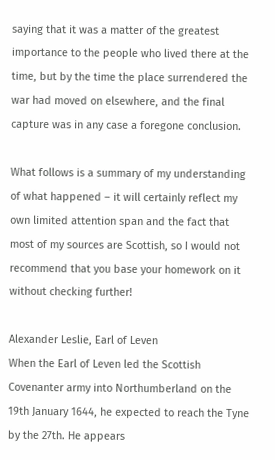saying that it was a matter of the greatest importance to the people who lived there at the time, but by the time the place surrendered the war had moved on elsewhere, and the final capture was in any case a foregone conclusion.

What follows is a summary of my understanding of what happened – it will certainly reflect my own limited attention span and the fact that most of my sources are Scottish, so I would not recommend that you base your homework on it without checking further!

Alexander Leslie, Earl of Leven
When the Earl of Leven led the Scottish Covenanter army into Northumberland on the 19th January 1644, he expected to reach the Tyne by the 27th. He appears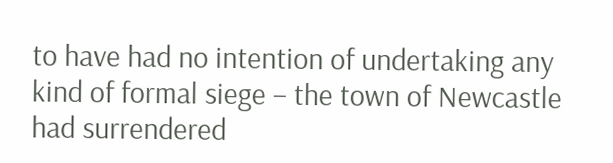to have had no intention of undertaking any kind of formal siege – the town of Newcastle had surrendered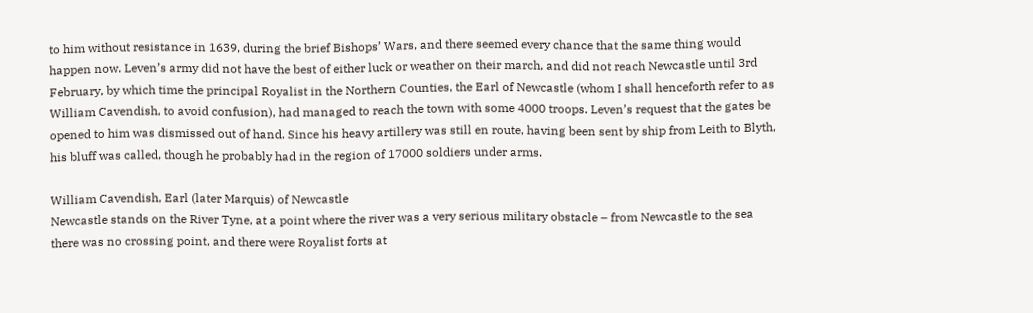to him without resistance in 1639, during the brief Bishops’ Wars, and there seemed every chance that the same thing would happen now. Leven’s army did not have the best of either luck or weather on their march, and did not reach Newcastle until 3rd February, by which time the principal Royalist in the Northern Counties, the Earl of Newcastle (whom I shall henceforth refer to as William Cavendish, to avoid confusion), had managed to reach the town with some 4000 troops. Leven’s request that the gates be opened to him was dismissed out of hand. Since his heavy artillery was still en route, having been sent by ship from Leith to Blyth, his bluff was called, though he probably had in the region of 17000 soldiers under arms.

William Cavendish, Earl (later Marquis) of Newcastle
Newcastle stands on the River Tyne, at a point where the river was a very serious military obstacle – from Newcastle to the sea there was no crossing point, and there were Royalist forts at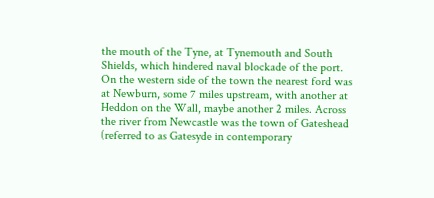the mouth of the Tyne, at Tynemouth and South Shields, which hindered naval blockade of the port. On the western side of the town the nearest ford was at Newburn, some 7 miles upstream, with another at Heddon on the Wall, maybe another 2 miles. Across the river from Newcastle was the town of Gateshead (referred to as Gatesyde in contemporary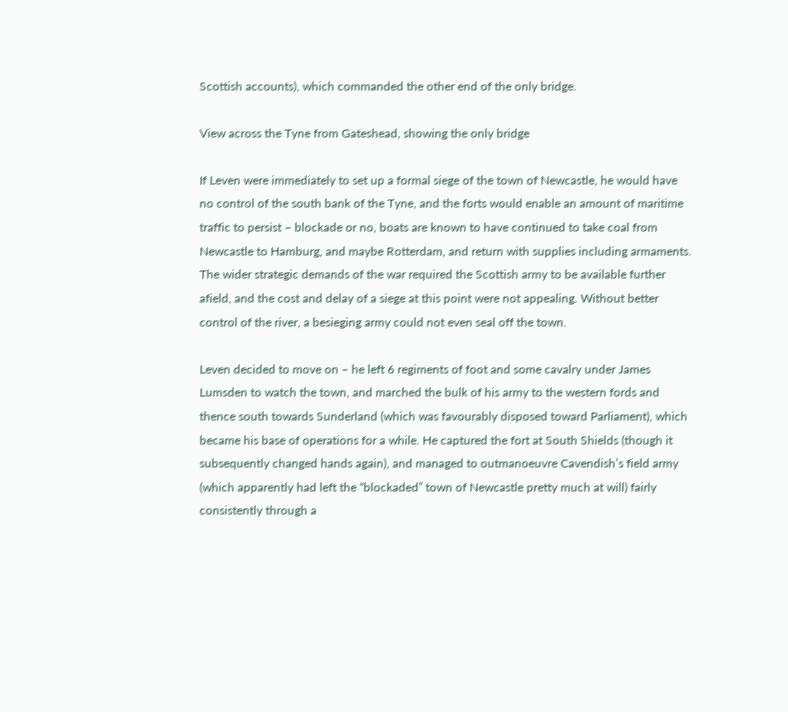Scottish accounts), which commanded the other end of the only bridge.

View across the Tyne from Gateshead, showing the only bridge

If Leven were immediately to set up a formal siege of the town of Newcastle, he would have no control of the south bank of the Tyne, and the forts would enable an amount of maritime traffic to persist – blockade or no, boats are known to have continued to take coal from Newcastle to Hamburg, and maybe Rotterdam, and return with supplies including armaments. The wider strategic demands of the war required the Scottish army to be available further afield, and the cost and delay of a siege at this point were not appealing. Without better control of the river, a besieging army could not even seal off the town.

Leven decided to move on – he left 6 regiments of foot and some cavalry under James Lumsden to watch the town, and marched the bulk of his army to the western fords and thence south towards Sunderland (which was favourably disposed toward Parliament), which became his base of operations for a while. He captured the fort at South Shields (though it subsequently changed hands again), and managed to outmanoeuvre Cavendish’s field army (which apparently had left the “blockaded” town of Newcastle pretty much at will) fairly consistently through a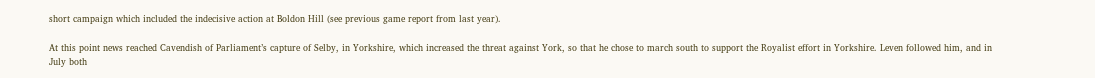short campaign which included the indecisive action at Boldon Hill (see previous game report from last year).

At this point news reached Cavendish of Parliament’s capture of Selby, in Yorkshire, which increased the threat against York, so that he chose to march south to support the Royalist effort in Yorkshire. Leven followed him, and in July both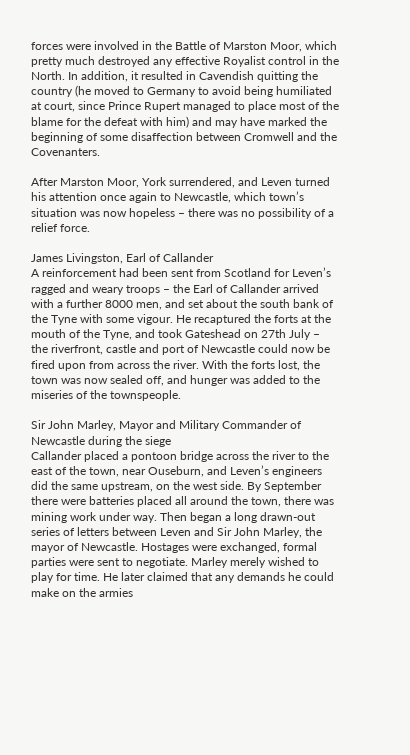forces were involved in the Battle of Marston Moor, which pretty much destroyed any effective Royalist control in the North. In addition, it resulted in Cavendish quitting the country (he moved to Germany to avoid being humiliated at court, since Prince Rupert managed to place most of the blame for the defeat with him) and may have marked the beginning of some disaffection between Cromwell and the Covenanters.

After Marston Moor, York surrendered, and Leven turned his attention once again to Newcastle, which town’s situation was now hopeless – there was no possibility of a relief force.

James Livingston, Earl of Callander
A reinforcement had been sent from Scotland for Leven’s ragged and weary troops – the Earl of Callander arrived with a further 8000 men, and set about the south bank of the Tyne with some vigour. He recaptured the forts at the mouth of the Tyne, and took Gateshead on 27th July – the riverfront, castle and port of Newcastle could now be fired upon from across the river. With the forts lost, the town was now sealed off, and hunger was added to the miseries of the townspeople.

Sir John Marley, Mayor and Military Commander of
Newcastle during the siege
Callander placed a pontoon bridge across the river to the east of the town, near Ouseburn, and Leven’s engineers did the same upstream, on the west side. By September there were batteries placed all around the town, there was mining work under way. Then began a long drawn-out series of letters between Leven and Sir John Marley, the mayor of Newcastle. Hostages were exchanged, formal parties were sent to negotiate. Marley merely wished to play for time. He later claimed that any demands he could make on the armies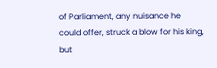of Parliament, any nuisance he could offer, struck a blow for his king, but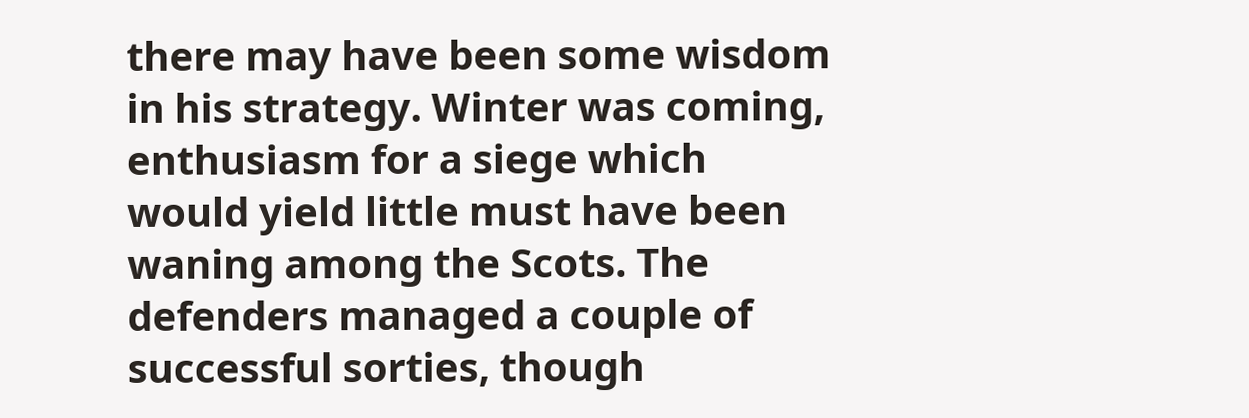there may have been some wisdom in his strategy. Winter was coming, enthusiasm for a siege which would yield little must have been waning among the Scots. The defenders managed a couple of successful sorties, though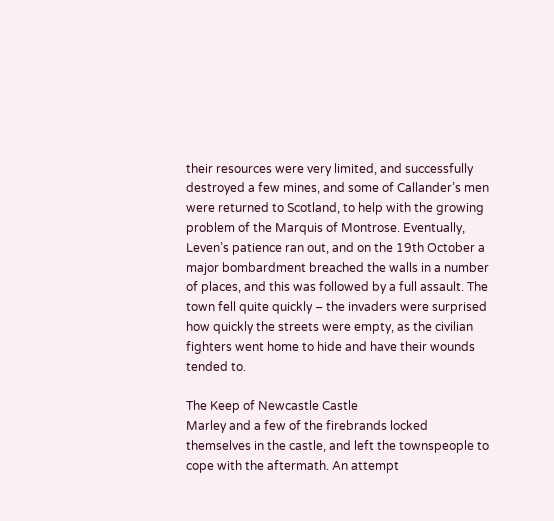their resources were very limited, and successfully destroyed a few mines, and some of Callander’s men were returned to Scotland, to help with the growing problem of the Marquis of Montrose. Eventually, Leven’s patience ran out, and on the 19th October a major bombardment breached the walls in a number of places, and this was followed by a full assault. The town fell quite quickly – the invaders were surprised how quickly the streets were empty, as the civilian fighters went home to hide and have their wounds tended to.

The Keep of Newcastle Castle
Marley and a few of the firebrands locked themselves in the castle, and left the townspeople to cope with the aftermath. An attempt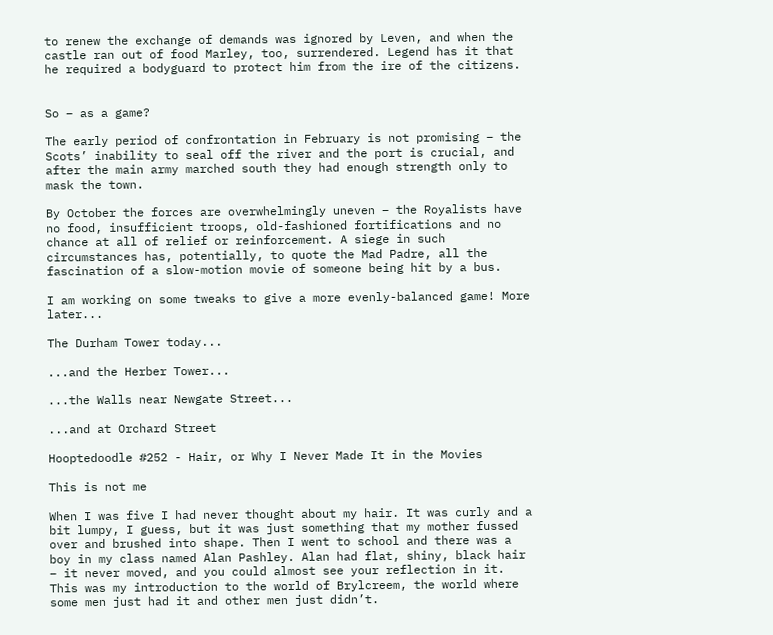to renew the exchange of demands was ignored by Leven, and when the castle ran out of food Marley, too, surrendered. Legend has it that he required a bodyguard to protect him from the ire of the citizens.


So – as a game?

The early period of confrontation in February is not promising – the Scots’ inability to seal off the river and the port is crucial, and after the main army marched south they had enough strength only to mask the town.

By October the forces are overwhelmingly uneven – the Royalists have no food, insufficient troops, old-fashioned fortifications and no chance at all of relief or reinforcement. A siege in such circumstances has, potentially, to quote the Mad Padre, all the fascination of a slow-motion movie of someone being hit by a bus.

I am working on some tweaks to give a more evenly-balanced game! More later...

The Durham Tower today...

...and the Herber Tower...

...the Walls near Newgate Street...

...and at Orchard Street

Hooptedoodle #252 - Hair, or Why I Never Made It in the Movies

This is not me

When I was five I had never thought about my hair. It was curly and a bit lumpy, I guess, but it was just something that my mother fussed over and brushed into shape. Then I went to school and there was a boy in my class named Alan Pashley. Alan had flat, shiny, black hair – it never moved, and you could almost see your reflection in it. This was my introduction to the world of Brylcreem, the world where some men just had it and other men just didn’t.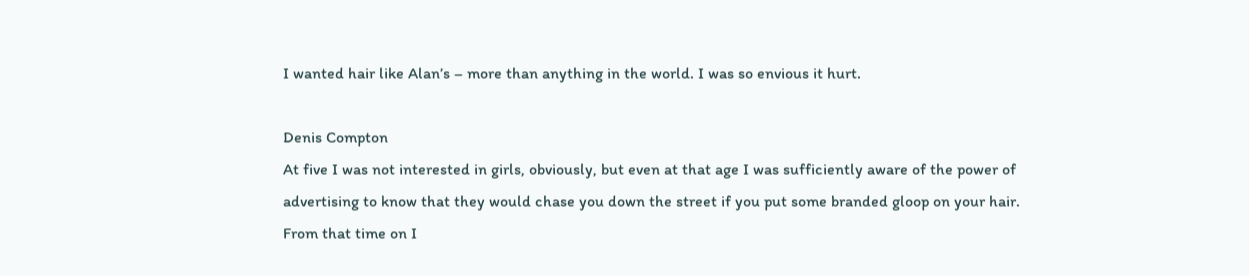I wanted hair like Alan’s – more than anything in the world. I was so envious it hurt.

Denis Compton
At five I was not interested in girls, obviously, but even at that age I was sufficiently aware of the power of advertising to know that they would chase you down the street if you put some branded gloop on your hair. From that time on I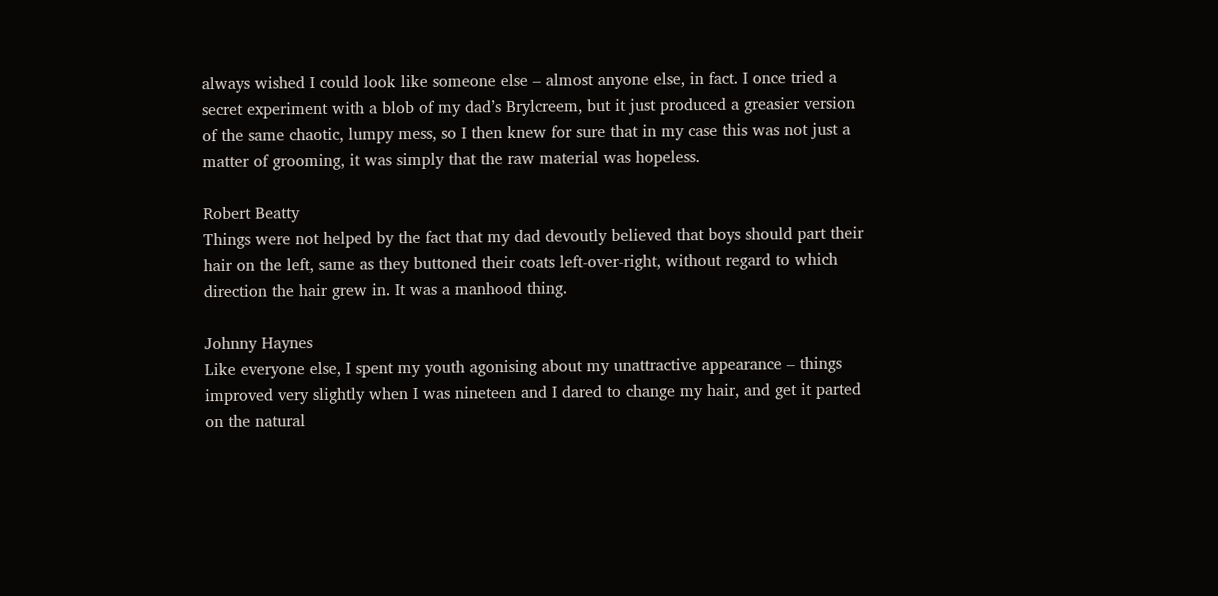always wished I could look like someone else – almost anyone else, in fact. I once tried a secret experiment with a blob of my dad’s Brylcreem, but it just produced a greasier version of the same chaotic, lumpy mess, so I then knew for sure that in my case this was not just a matter of grooming, it was simply that the raw material was hopeless.

Robert Beatty
Things were not helped by the fact that my dad devoutly believed that boys should part their hair on the left, same as they buttoned their coats left-over-right, without regard to which direction the hair grew in. It was a manhood thing.

Johnny Haynes
Like everyone else, I spent my youth agonising about my unattractive appearance – things improved very slightly when I was nineteen and I dared to change my hair, and get it parted on the natural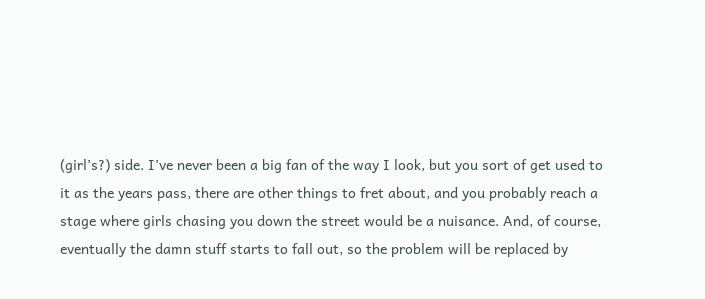(girl’s?) side. I’ve never been a big fan of the way I look, but you sort of get used to it as the years pass, there are other things to fret about, and you probably reach a stage where girls chasing you down the street would be a nuisance. And, of course, eventually the damn stuff starts to fall out, so the problem will be replaced by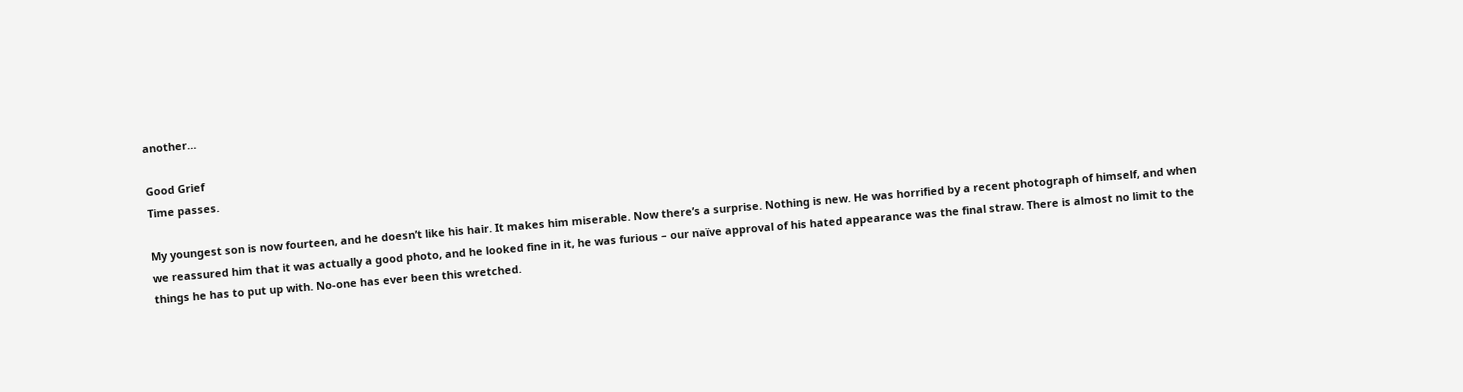another…

Good Grief
Time passes.

My youngest son is now fourteen, and he doesn’t like his hair. It makes him miserable. Now there’s a surprise. Nothing is new. He was horrified by a recent photograph of himself, and when we reassured him that it was actually a good photo, and he looked fine in it, he was furious – our naïve approval of his hated appearance was the final straw. There is almost no limit to the things he has to put up with. No-one has ever been this wretched.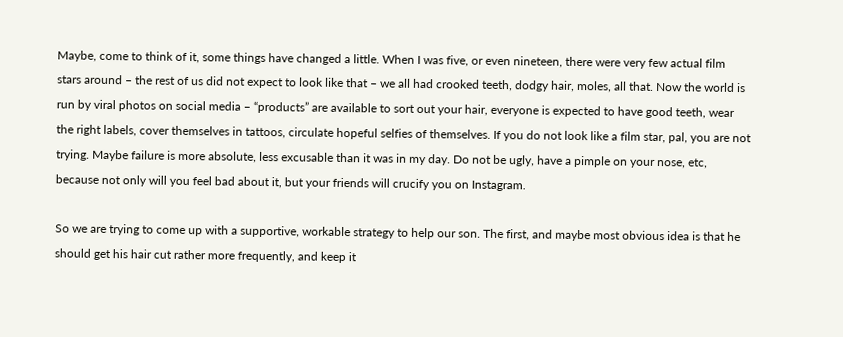Maybe, come to think of it, some things have changed a little. When I was five, or even nineteen, there were very few actual film stars around – the rest of us did not expect to look like that – we all had crooked teeth, dodgy hair, moles, all that. Now the world is run by viral photos on social media – “products” are available to sort out your hair, everyone is expected to have good teeth, wear the right labels, cover themselves in tattoos, circulate hopeful selfies of themselves. If you do not look like a film star, pal, you are not trying. Maybe failure is more absolute, less excusable than it was in my day. Do not be ugly, have a pimple on your nose, etc, because not only will you feel bad about it, but your friends will crucify you on Instagram.

So we are trying to come up with a supportive, workable strategy to help our son. The first, and maybe most obvious idea is that he should get his hair cut rather more frequently, and keep it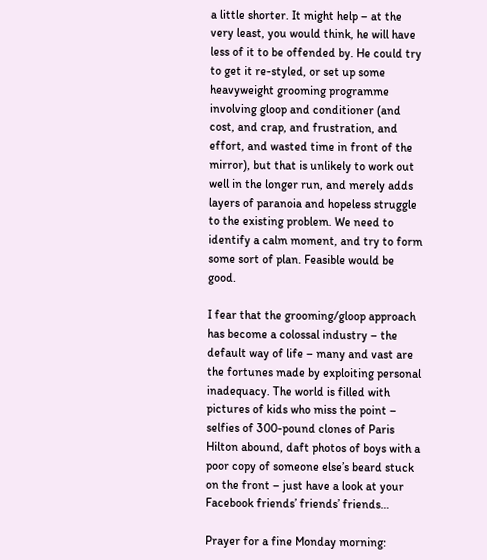a little shorter. It might help – at the very least, you would think, he will have less of it to be offended by. He could try to get it re-styled, or set up some heavyweight grooming programme involving gloop and conditioner (and cost, and crap, and frustration, and effort, and wasted time in front of the mirror), but that is unlikely to work out well in the longer run, and merely adds layers of paranoia and hopeless struggle to the existing problem. We need to identify a calm moment, and try to form some sort of plan. Feasible would be good.

I fear that the grooming/gloop approach has become a colossal industry – the default way of life – many and vast are the fortunes made by exploiting personal inadequacy. The world is filled with pictures of kids who miss the point – selfies of 300-pound clones of Paris Hilton abound, daft photos of boys with a poor copy of someone else’s beard stuck on the front – just have a look at your Facebook friends’ friends’ friends…

Prayer for a fine Monday morning: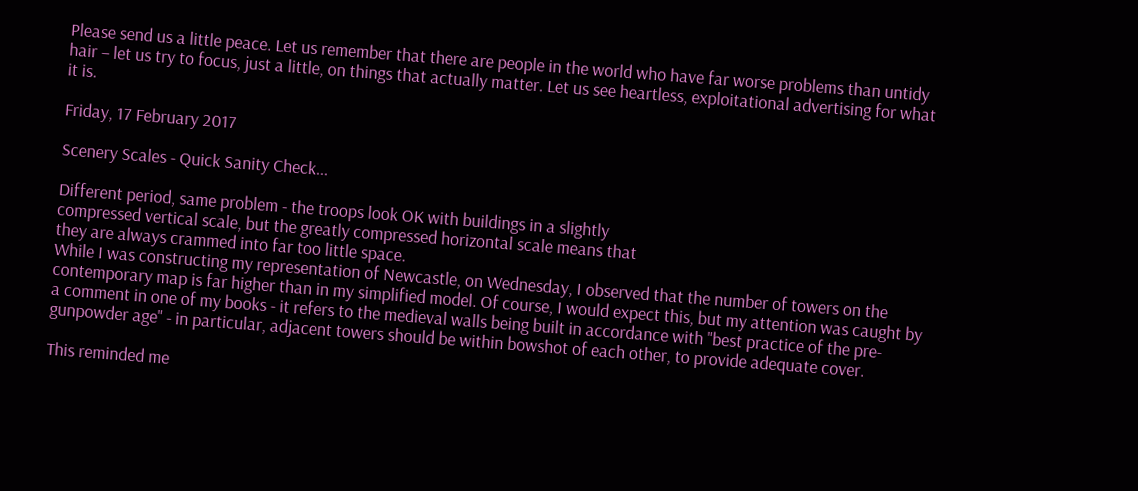Please send us a little peace. Let us remember that there are people in the world who have far worse problems than untidy hair – let us try to focus, just a little, on things that actually matter. Let us see heartless, exploitational advertising for what it is.

Friday, 17 February 2017

Scenery Scales - Quick Sanity Check...

Different period, same problem - the troops look OK with buildings in a slightly
compressed vertical scale, but the greatly compressed horizontal scale means that
they are always crammed into far too little space.
While I was constructing my representation of Newcastle, on Wednesday, I observed that the number of towers on the contemporary map is far higher than in my simplified model. Of course, I would expect this, but my attention was caught by a comment in one of my books - it refers to the medieval walls being built in accordance with "best practice of the pre-gunpowder age" - in particular, adjacent towers should be within bowshot of each other, to provide adequate cover.

This reminded me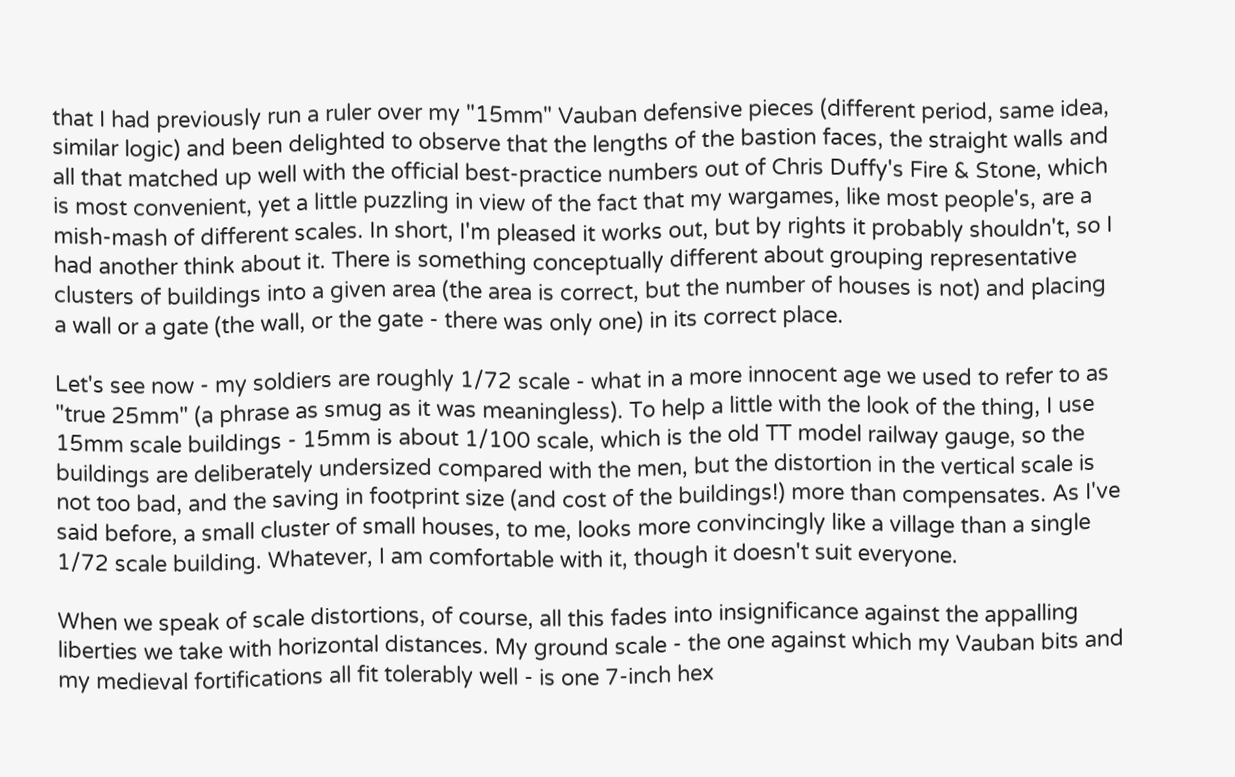that I had previously run a ruler over my "15mm" Vauban defensive pieces (different period, same idea, similar logic) and been delighted to observe that the lengths of the bastion faces, the straight walls and all that matched up well with the official best-practice numbers out of Chris Duffy's Fire & Stone, which is most convenient, yet a little puzzling in view of the fact that my wargames, like most people's, are a mish-mash of different scales. In short, I'm pleased it works out, but by rights it probably shouldn't, so I had another think about it. There is something conceptually different about grouping representative clusters of buildings into a given area (the area is correct, but the number of houses is not) and placing a wall or a gate (the wall, or the gate - there was only one) in its correct place.

Let's see now - my soldiers are roughly 1/72 scale - what in a more innocent age we used to refer to as "true 25mm" (a phrase as smug as it was meaningless). To help a little with the look of the thing, I use 15mm scale buildings - 15mm is about 1/100 scale, which is the old TT model railway gauge, so the buildings are deliberately undersized compared with the men, but the distortion in the vertical scale is not too bad, and the saving in footprint size (and cost of the buildings!) more than compensates. As I've said before, a small cluster of small houses, to me, looks more convincingly like a village than a single 1/72 scale building. Whatever, I am comfortable with it, though it doesn't suit everyone.

When we speak of scale distortions, of course, all this fades into insignificance against the appalling liberties we take with horizontal distances. My ground scale - the one against which my Vauban bits and my medieval fortifications all fit tolerably well - is one 7-inch hex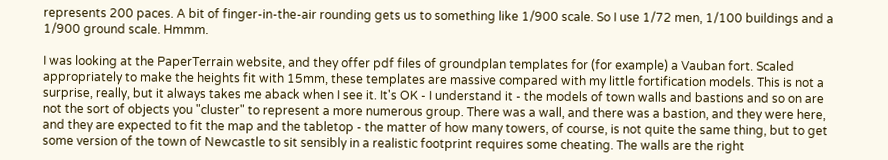represents 200 paces. A bit of finger-in-the-air rounding gets us to something like 1/900 scale. So I use 1/72 men, 1/100 buildings and a 1/900 ground scale. Hmmm.

I was looking at the PaperTerrain website, and they offer pdf files of groundplan templates for (for example) a Vauban fort. Scaled appropriately to make the heights fit with 15mm, these templates are massive compared with my little fortification models. This is not a surprise, really, but it always takes me aback when I see it. It's OK - I understand it - the models of town walls and bastions and so on are not the sort of objects you "cluster" to represent a more numerous group. There was a wall, and there was a bastion, and they were here, and they are expected to fit the map and the tabletop - the matter of how many towers, of course, is not quite the same thing, but to get some version of the town of Newcastle to sit sensibly in a realistic footprint requires some cheating. The walls are the right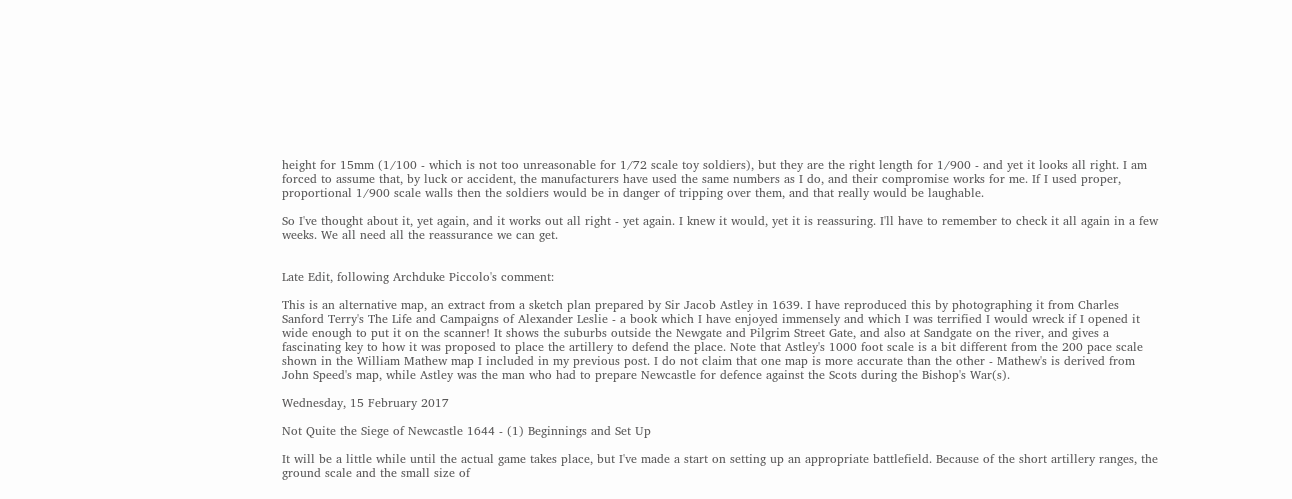height for 15mm (1/100 - which is not too unreasonable for 1/72 scale toy soldiers), but they are the right length for 1/900 - and yet it looks all right. I am forced to assume that, by luck or accident, the manufacturers have used the same numbers as I do, and their compromise works for me. If I used proper, proportional 1/900 scale walls then the soldiers would be in danger of tripping over them, and that really would be laughable.

So I've thought about it, yet again, and it works out all right - yet again. I knew it would, yet it is reassuring. I'll have to remember to check it all again in a few weeks. We all need all the reassurance we can get.


Late Edit, following Archduke Piccolo's comment:

This is an alternative map, an extract from a sketch plan prepared by Sir Jacob Astley in 1639. I have reproduced this by photographing it from Charles Sanford Terry's The Life and Campaigns of Alexander Leslie - a book which I have enjoyed immensely and which I was terrified I would wreck if I opened it wide enough to put it on the scanner! It shows the suburbs outside the Newgate and Pilgrim Street Gate, and also at Sandgate on the river, and gives a fascinating key to how it was proposed to place the artillery to defend the place. Note that Astley's 1000 foot scale is a bit different from the 200 pace scale shown in the William Mathew map I included in my previous post. I do not claim that one map is more accurate than the other - Mathew's is derived from John Speed's map, while Astley was the man who had to prepare Newcastle for defence against the Scots during the Bishop's War(s).

Wednesday, 15 February 2017

Not Quite the Siege of Newcastle 1644 - (1) Beginnings and Set Up

It will be a little while until the actual game takes place, but I've made a start on setting up an appropriate battlefield. Because of the short artillery ranges, the ground scale and the small size of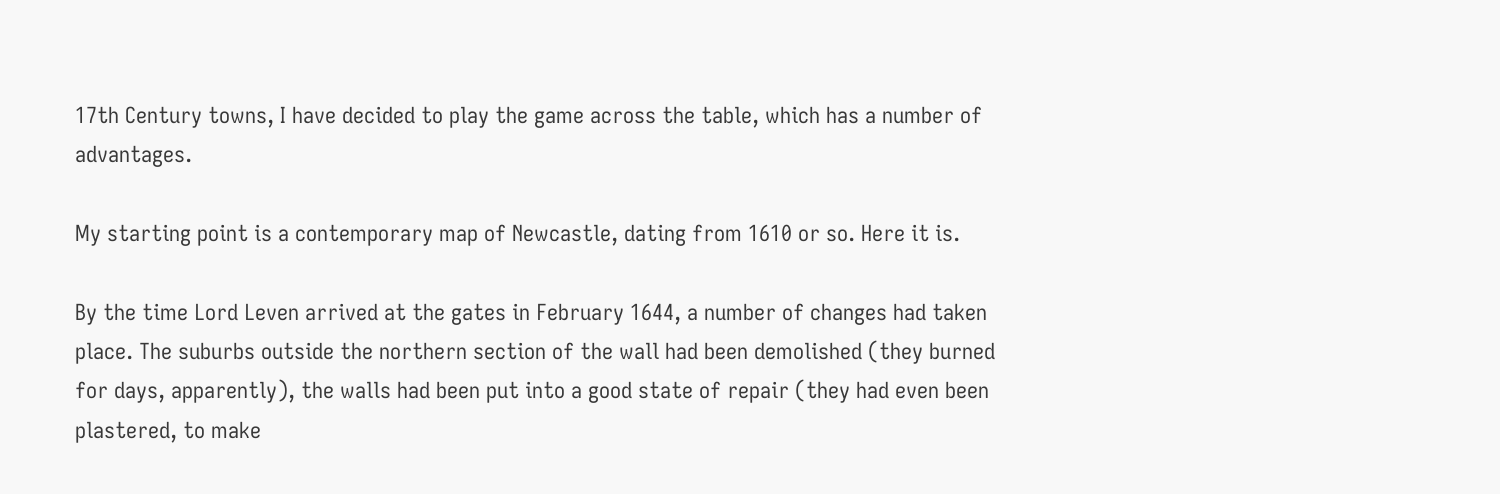17th Century towns, I have decided to play the game across the table, which has a number of advantages.

My starting point is a contemporary map of Newcastle, dating from 1610 or so. Here it is.

By the time Lord Leven arrived at the gates in February 1644, a number of changes had taken place. The suburbs outside the northern section of the wall had been demolished (they burned for days, apparently), the walls had been put into a good state of repair (they had even been plastered, to make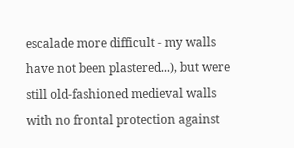escalade more difficult - my walls have not been plastered...), but were still old-fashioned medieval walls with no frontal protection against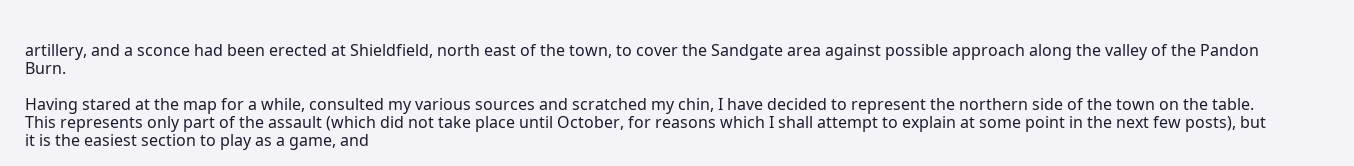artillery, and a sconce had been erected at Shieldfield, north east of the town, to cover the Sandgate area against possible approach along the valley of the Pandon Burn.

Having stared at the map for a while, consulted my various sources and scratched my chin, I have decided to represent the northern side of the town on the table. This represents only part of the assault (which did not take place until October, for reasons which I shall attempt to explain at some point in the next few posts), but it is the easiest section to play as a game, and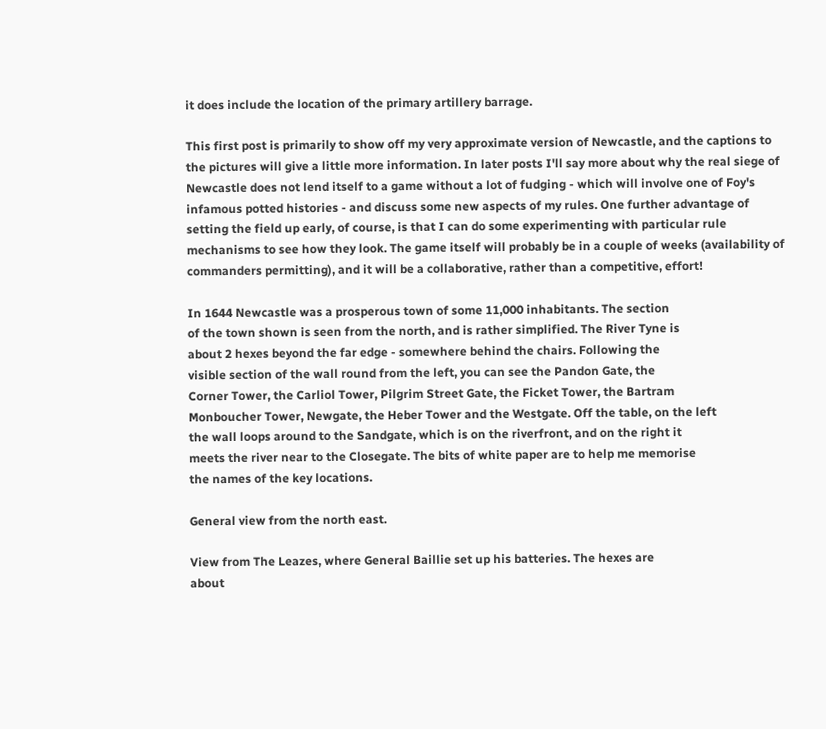it does include the location of the primary artillery barrage.

This first post is primarily to show off my very approximate version of Newcastle, and the captions to the pictures will give a little more information. In later posts I'll say more about why the real siege of Newcastle does not lend itself to a game without a lot of fudging - which will involve one of Foy's infamous potted histories - and discuss some new aspects of my rules. One further advantage of setting the field up early, of course, is that I can do some experimenting with particular rule mechanisms to see how they look. The game itself will probably be in a couple of weeks (availability of commanders permitting), and it will be a collaborative, rather than a competitive, effort!

In 1644 Newcastle was a prosperous town of some 11,000 inhabitants. The section
of the town shown is seen from the north, and is rather simplified. The River Tyne is
about 2 hexes beyond the far edge - somewhere behind the chairs. Following the
visible section of the wall round from the left, you can see the Pandon Gate, the
Corner Tower, the Carliol Tower, Pilgrim Street Gate, the Ficket Tower, the Bartram
Monboucher Tower, Newgate, the Heber Tower and the Westgate. Off the table, on the left
the wall loops around to the Sandgate, which is on the riverfront, and on the right it
meets the river near to the Closegate. The bits of white paper are to help me memorise
the names of the key locations.

General view from the north east.

View from The Leazes, where General Baillie set up his batteries. The hexes are
about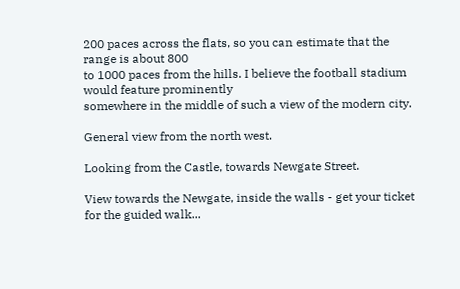200 paces across the flats, so you can estimate that the range is about 800
to 1000 paces from the hills. I believe the football stadium would feature prominently
somewhere in the middle of such a view of the modern city.

General view from the north west.

Looking from the Castle, towards Newgate Street.

View towards the Newgate, inside the walls - get your ticket for the guided walk...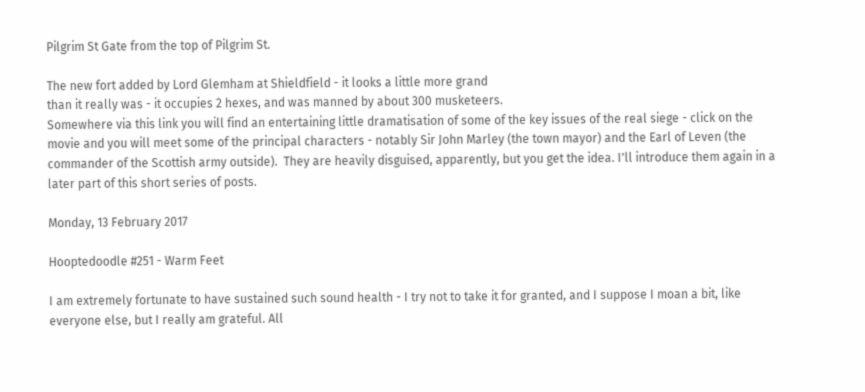Pilgrim St Gate from the top of Pilgrim St.

The new fort added by Lord Glemham at Shieldfield - it looks a little more grand
than it really was - it occupies 2 hexes, and was manned by about 300 musketeers.
Somewhere via this link you will find an entertaining little dramatisation of some of the key issues of the real siege - click on the movie and you will meet some of the principal characters - notably Sir John Marley (the town mayor) and the Earl of Leven (the commander of the Scottish army outside).  They are heavily disguised, apparently, but you get the idea. I'll introduce them again in a later part of this short series of posts.

Monday, 13 February 2017

Hooptedoodle #251 - Warm Feet

I am extremely fortunate to have sustained such sound health - I try not to take it for granted, and I suppose I moan a bit, like everyone else, but I really am grateful. All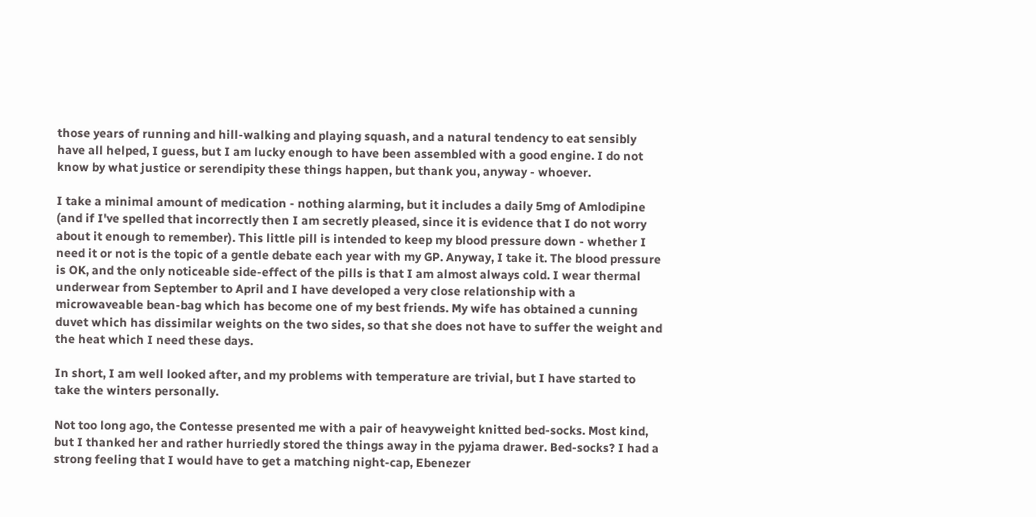those years of running and hill-walking and playing squash, and a natural tendency to eat sensibly have all helped, I guess, but I am lucky enough to have been assembled with a good engine. I do not know by what justice or serendipity these things happen, but thank you, anyway - whoever.

I take a minimal amount of medication - nothing alarming, but it includes a daily 5mg of Amlodipine (and if I've spelled that incorrectly then I am secretly pleased, since it is evidence that I do not worry about it enough to remember). This little pill is intended to keep my blood pressure down - whether I need it or not is the topic of a gentle debate each year with my GP. Anyway, I take it. The blood pressure is OK, and the only noticeable side-effect of the pills is that I am almost always cold. I wear thermal underwear from September to April and I have developed a very close relationship with a microwaveable bean-bag which has become one of my best friends. My wife has obtained a cunning duvet which has dissimilar weights on the two sides, so that she does not have to suffer the weight and the heat which I need these days.

In short, I am well looked after, and my problems with temperature are trivial, but I have started to take the winters personally.

Not too long ago, the Contesse presented me with a pair of heavyweight knitted bed-socks. Most kind, but I thanked her and rather hurriedly stored the things away in the pyjama drawer. Bed-socks? I had a strong feeling that I would have to get a matching night-cap, Ebenezer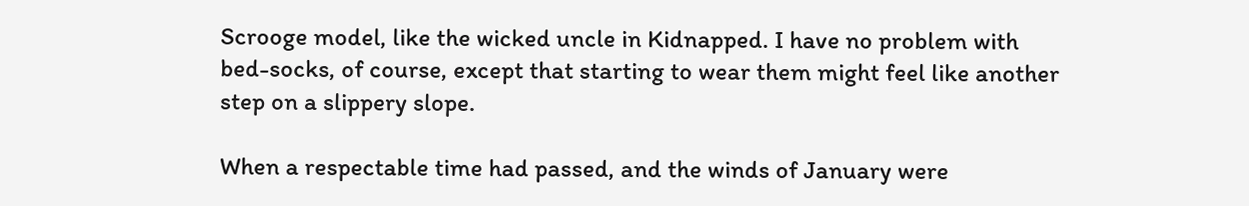Scrooge model, like the wicked uncle in Kidnapped. I have no problem with bed-socks, of course, except that starting to wear them might feel like another step on a slippery slope.

When a respectable time had passed, and the winds of January were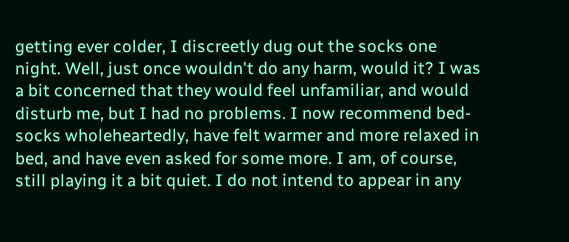getting ever colder, I discreetly dug out the socks one night. Well, just once wouldn't do any harm, would it? I was a bit concerned that they would feel unfamiliar, and would disturb me, but I had no problems. I now recommend bed-socks wholeheartedly, have felt warmer and more relaxed in bed, and have even asked for some more. I am, of course, still playing it a bit quiet. I do not intend to appear in any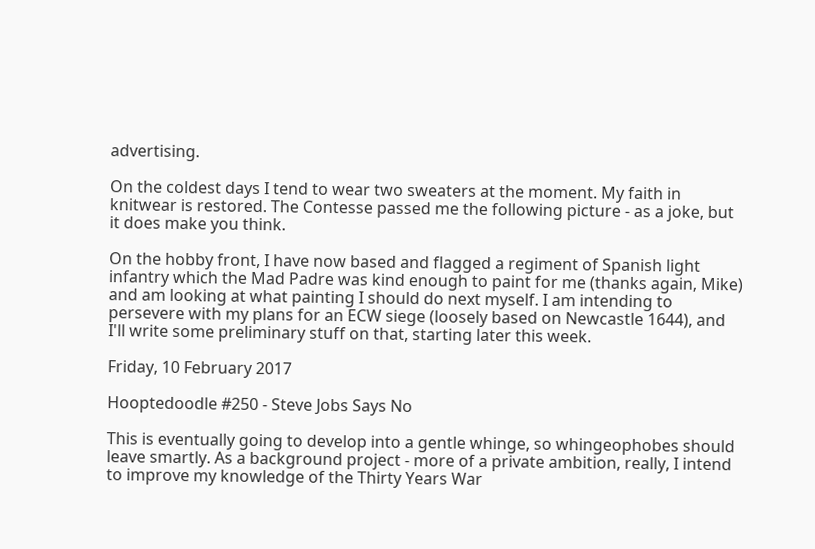advertising.

On the coldest days I tend to wear two sweaters at the moment. My faith in knitwear is restored. The Contesse passed me the following picture - as a joke, but it does make you think.

On the hobby front, I have now based and flagged a regiment of Spanish light infantry which the Mad Padre was kind enough to paint for me (thanks again, Mike) and am looking at what painting I should do next myself. I am intending to persevere with my plans for an ECW siege (loosely based on Newcastle 1644), and I'll write some preliminary stuff on that, starting later this week.

Friday, 10 February 2017

Hooptedoodle #250 - Steve Jobs Says No

This is eventually going to develop into a gentle whinge, so whingeophobes should leave smartly. As a background project - more of a private ambition, really, I intend to improve my knowledge of the Thirty Years War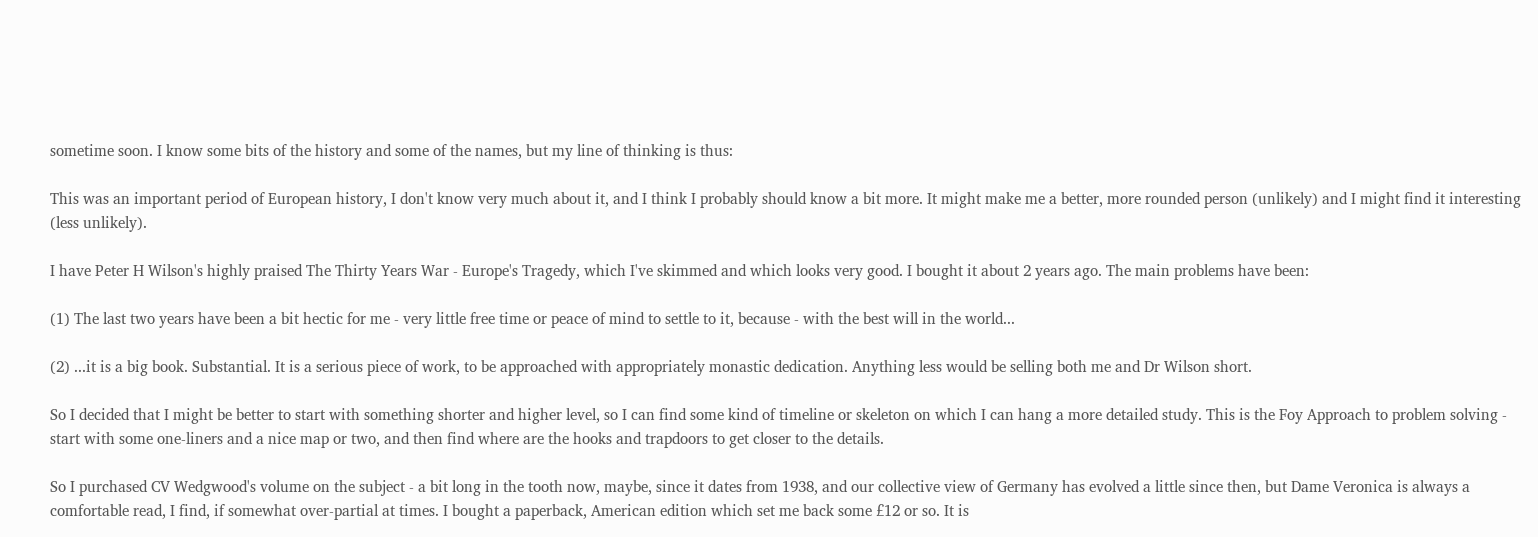sometime soon. I know some bits of the history and some of the names, but my line of thinking is thus:

This was an important period of European history, I don't know very much about it, and I think I probably should know a bit more. It might make me a better, more rounded person (unlikely) and I might find it interesting (less unlikely).

I have Peter H Wilson's highly praised The Thirty Years War - Europe's Tragedy, which I've skimmed and which looks very good. I bought it about 2 years ago. The main problems have been:

(1) The last two years have been a bit hectic for me - very little free time or peace of mind to settle to it, because - with the best will in the world...

(2) ...it is a big book. Substantial. It is a serious piece of work, to be approached with appropriately monastic dedication. Anything less would be selling both me and Dr Wilson short.

So I decided that I might be better to start with something shorter and higher level, so I can find some kind of timeline or skeleton on which I can hang a more detailed study. This is the Foy Approach to problem solving - start with some one-liners and a nice map or two, and then find where are the hooks and trapdoors to get closer to the details.

So I purchased CV Wedgwood's volume on the subject - a bit long in the tooth now, maybe, since it dates from 1938, and our collective view of Germany has evolved a little since then, but Dame Veronica is always a comfortable read, I find, if somewhat over-partial at times. I bought a paperback, American edition which set me back some £12 or so. It is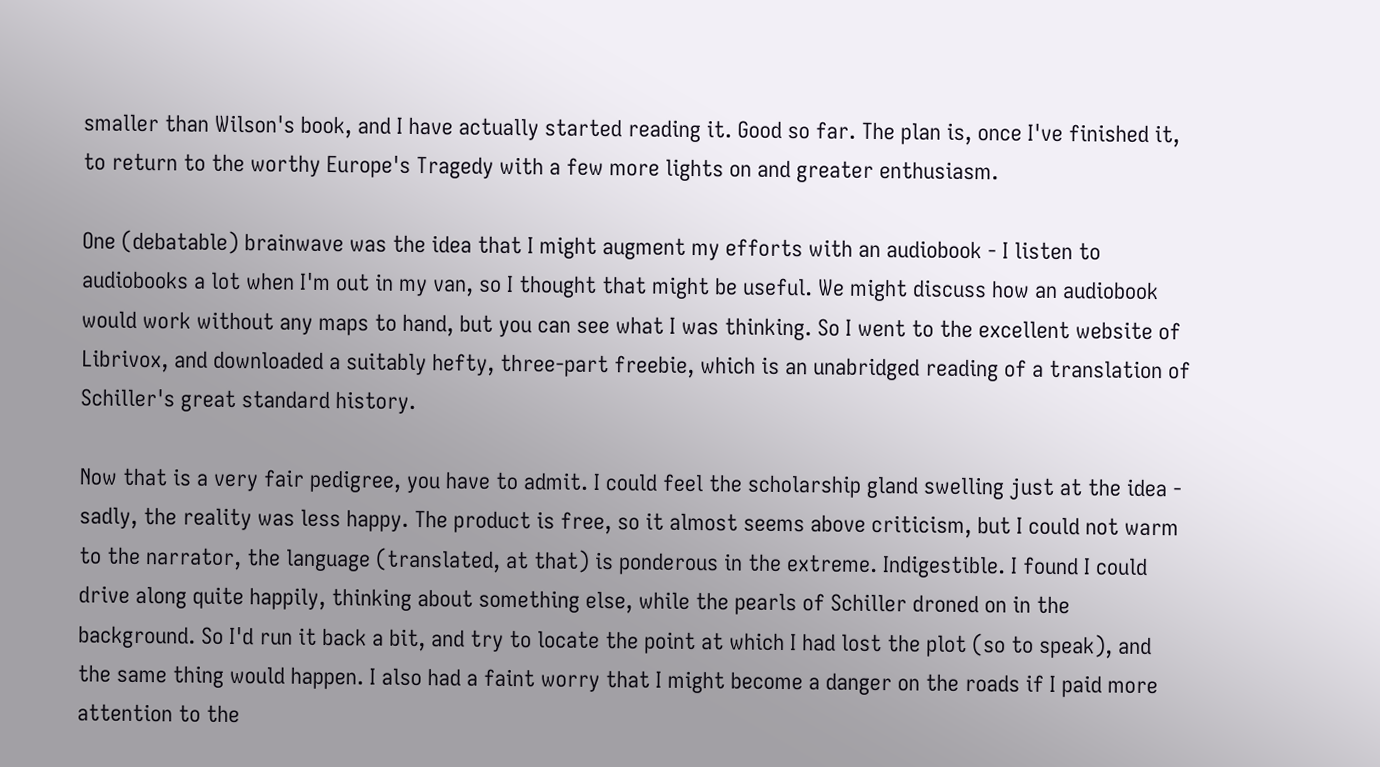smaller than Wilson's book, and I have actually started reading it. Good so far. The plan is, once I've finished it, to return to the worthy Europe's Tragedy with a few more lights on and greater enthusiasm.

One (debatable) brainwave was the idea that I might augment my efforts with an audiobook - I listen to audiobooks a lot when I'm out in my van, so I thought that might be useful. We might discuss how an audiobook would work without any maps to hand, but you can see what I was thinking. So I went to the excellent website of Librivox, and downloaded a suitably hefty, three-part freebie, which is an unabridged reading of a translation of Schiller's great standard history.

Now that is a very fair pedigree, you have to admit. I could feel the scholarship gland swelling just at the idea - sadly, the reality was less happy. The product is free, so it almost seems above criticism, but I could not warm to the narrator, the language (translated, at that) is ponderous in the extreme. Indigestible. I found I could drive along quite happily, thinking about something else, while the pearls of Schiller droned on in the background. So I'd run it back a bit, and try to locate the point at which I had lost the plot (so to speak), and the same thing would happen. I also had a faint worry that I might become a danger on the roads if I paid more attention to the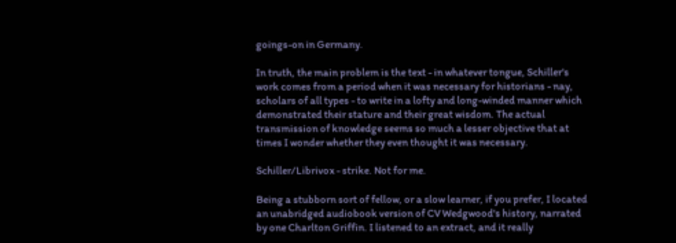goings-on in Germany.

In truth, the main problem is the text - in whatever tongue, Schiller's work comes from a period when it was necessary for historians - nay, scholars of all types - to write in a lofty and long-winded manner which demonstrated their stature and their great wisdom. The actual transmission of knowledge seems so much a lesser objective that at times I wonder whether they even thought it was necessary.

Schiller/Librivox - strike. Not for me.

Being a stubborn sort of fellow, or a slow learner, if you prefer, I located an unabridged audiobook version of CV Wedgwood's history, narrated by one Charlton Griffin. I listened to an extract, and it really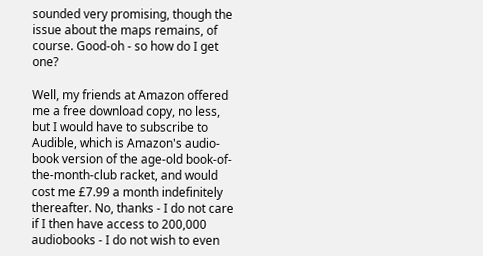sounded very promising, though the issue about the maps remains, of course. Good-oh - so how do I get one?

Well, my friends at Amazon offered me a free download copy, no less, but I would have to subscribe to Audible, which is Amazon's audio-book version of the age-old book-of-the-month-club racket, and would cost me £7.99 a month indefinitely thereafter. No, thanks - I do not care if I then have access to 200,000 audiobooks - I do not wish to even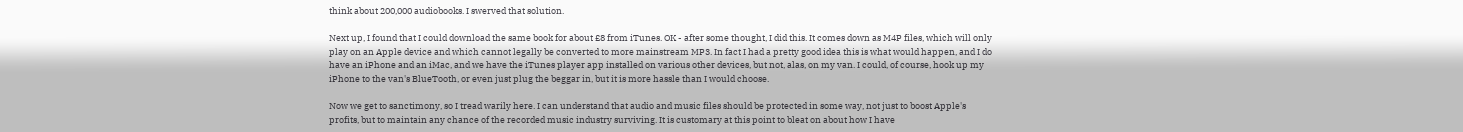think about 200,000 audiobooks. I swerved that solution.

Next up, I found that I could download the same book for about £8 from iTunes. OK - after some thought, I did this. It comes down as M4P files, which will only play on an Apple device and which cannot legally be converted to more mainstream MP3. In fact I had a pretty good idea this is what would happen, and I do have an iPhone and an iMac, and we have the iTunes player app installed on various other devices, but not, alas, on my van. I could, of course, hook up my iPhone to the van's BlueTooth, or even just plug the beggar in, but it is more hassle than I would choose.

Now we get to sanctimony, so I tread warily here. I can understand that audio and music files should be protected in some way, not just to boost Apple's profits, but to maintain any chance of the recorded music industry surviving. It is customary at this point to bleat on about how I have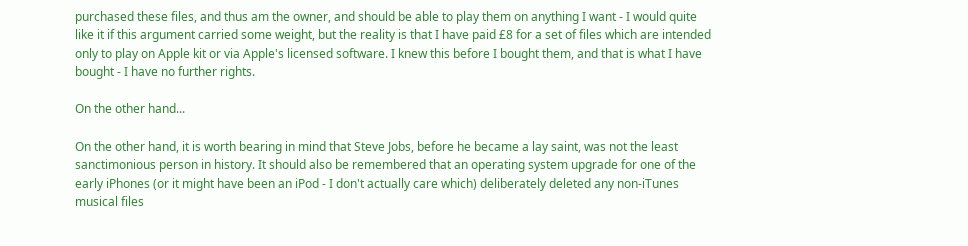purchased these files, and thus am the owner, and should be able to play them on anything I want - I would quite like it if this argument carried some weight, but the reality is that I have paid £8 for a set of files which are intended only to play on Apple kit or via Apple's licensed software. I knew this before I bought them, and that is what I have bought - I have no further rights.

On the other hand...

On the other hand, it is worth bearing in mind that Steve Jobs, before he became a lay saint, was not the least sanctimonious person in history. It should also be remembered that an operating system upgrade for one of the early iPhones (or it might have been an iPod - I don't actually care which) deliberately deleted any non-iTunes musical files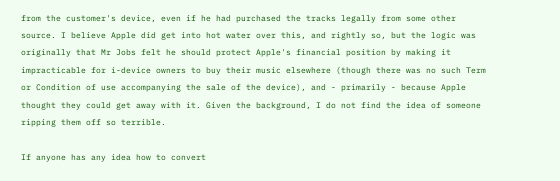from the customer's device, even if he had purchased the tracks legally from some other source. I believe Apple did get into hot water over this, and rightly so, but the logic was originally that Mr Jobs felt he should protect Apple's financial position by making it impracticable for i-device owners to buy their music elsewhere (though there was no such Term or Condition of use accompanying the sale of the device), and - primarily - because Apple thought they could get away with it. Given the background, I do not find the idea of someone ripping them off so terrible.

If anyone has any idea how to convert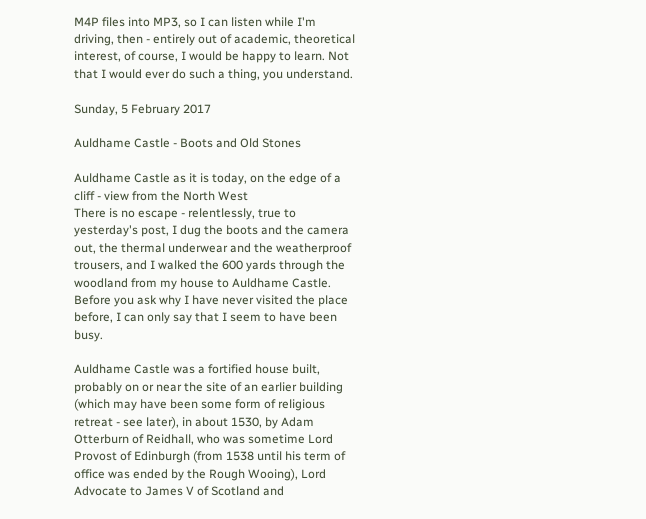M4P files into MP3, so I can listen while I'm driving, then - entirely out of academic, theoretical interest, of course, I would be happy to learn. Not that I would ever do such a thing, you understand.

Sunday, 5 February 2017

Auldhame Castle - Boots and Old Stones

Auldhame Castle as it is today, on the edge of a cliff - view from the North West
There is no escape - relentlessly, true to yesterday's post, I dug the boots and the camera out, the thermal underwear and the weatherproof trousers, and I walked the 600 yards through the woodland from my house to Auldhame Castle. Before you ask why I have never visited the place before, I can only say that I seem to have been busy.

Auldhame Castle was a fortified house built, probably on or near the site of an earlier building (which may have been some form of religious retreat - see later), in about 1530, by Adam Otterburn of Reidhall, who was sometime Lord Provost of Edinburgh (from 1538 until his term of office was ended by the Rough Wooing), Lord Advocate to James V of Scotland and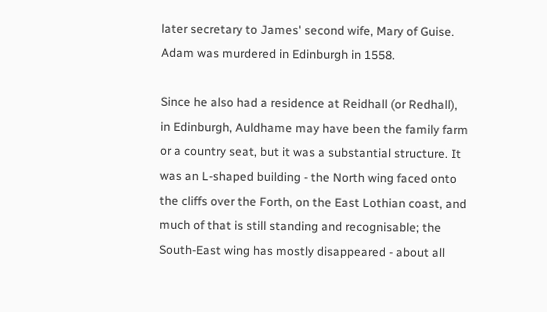later secretary to James' second wife, Mary of Guise. Adam was murdered in Edinburgh in 1558.

Since he also had a residence at Reidhall (or Redhall), in Edinburgh, Auldhame may have been the family farm or a country seat, but it was a substantial structure. It was an L-shaped building - the North wing faced onto the cliffs over the Forth, on the East Lothian coast, and much of that is still standing and recognisable; the South-East wing has mostly disappeared - about all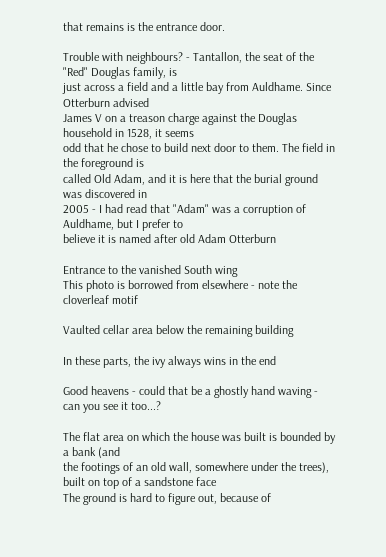that remains is the entrance door.

Trouble with neighbours? - Tantallon, the seat of the "Red" Douglas family, is
just across a field and a little bay from Auldhame. Since Otterburn advised
James V on a treason charge against the Douglas household in 1528, it seems
odd that he chose to build next door to them. The field in the foreground is
called Old Adam, and it is here that the burial ground was discovered in
2005 - I had read that "Adam" was a corruption of Auldhame, but I prefer to
believe it is named after old Adam Otterburn

Entrance to the vanished South wing
This photo is borrowed from elsewhere - note the cloverleaf motif

Vaulted cellar area below the remaining building

In these parts, the ivy always wins in the end

Good heavens - could that be a ghostly hand waving - can you see it too...?

The flat area on which the house was built is bounded by a bank (and
the footings of an old wall, somewhere under the trees), built on top of a sandstone face
The ground is hard to figure out, because of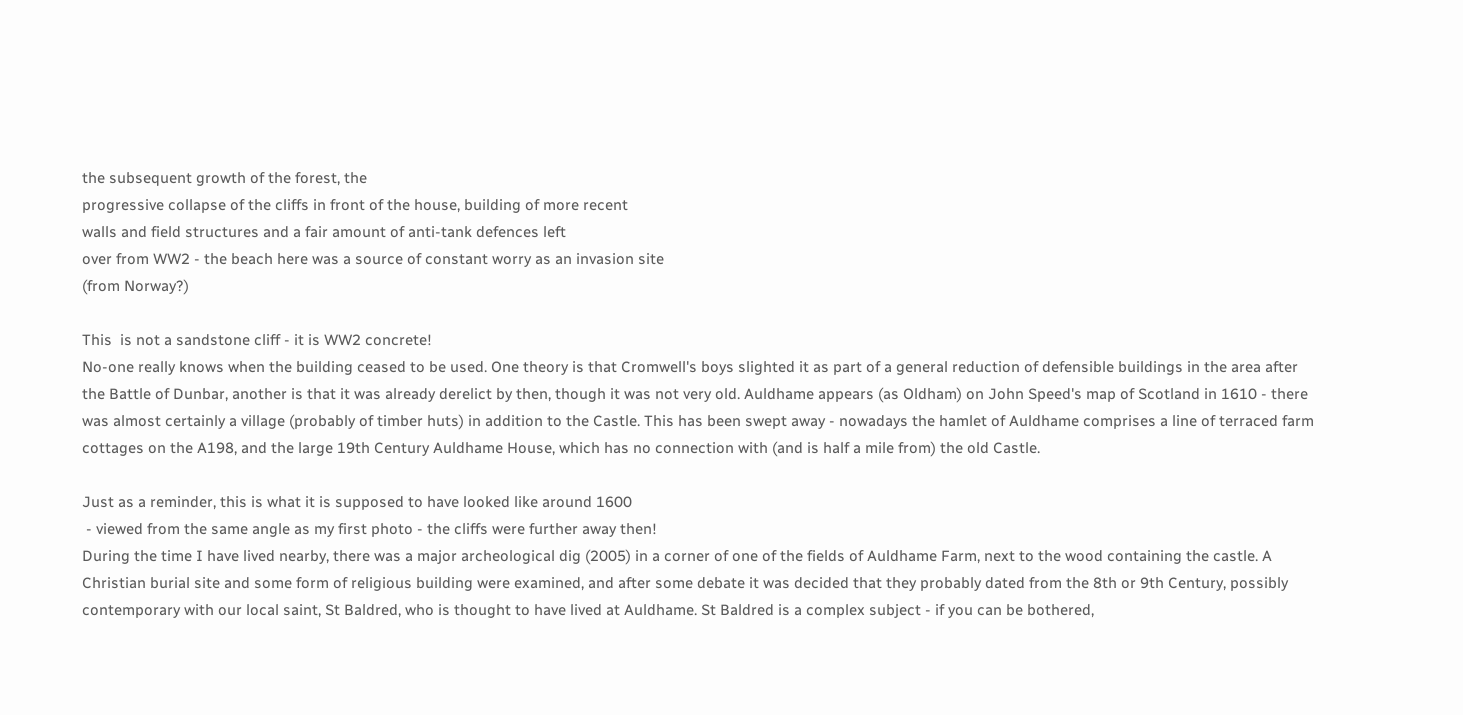the subsequent growth of the forest, the
progressive collapse of the cliffs in front of the house, building of more recent
walls and field structures and a fair amount of anti-tank defences left
over from WW2 - the beach here was a source of constant worry as an invasion site
(from Norway?)

This  is not a sandstone cliff - it is WW2 concrete!
No-one really knows when the building ceased to be used. One theory is that Cromwell's boys slighted it as part of a general reduction of defensible buildings in the area after the Battle of Dunbar, another is that it was already derelict by then, though it was not very old. Auldhame appears (as Oldham) on John Speed's map of Scotland in 1610 - there was almost certainly a village (probably of timber huts) in addition to the Castle. This has been swept away - nowadays the hamlet of Auldhame comprises a line of terraced farm cottages on the A198, and the large 19th Century Auldhame House, which has no connection with (and is half a mile from) the old Castle.

Just as a reminder, this is what it is supposed to have looked like around 1600
 - viewed from the same angle as my first photo - the cliffs were further away then!
During the time I have lived nearby, there was a major archeological dig (2005) in a corner of one of the fields of Auldhame Farm, next to the wood containing the castle. A Christian burial site and some form of religious building were examined, and after some debate it was decided that they probably dated from the 8th or 9th Century, possibly contemporary with our local saint, St Baldred, who is thought to have lived at Auldhame. St Baldred is a complex subject - if you can be bothered,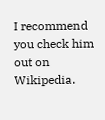I recommend you check him out on Wikipedia.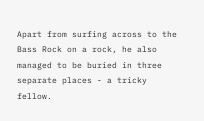Apart from surfing across to the Bass Rock on a rock, he also managed to be buried in three separate places - a tricky fellow.